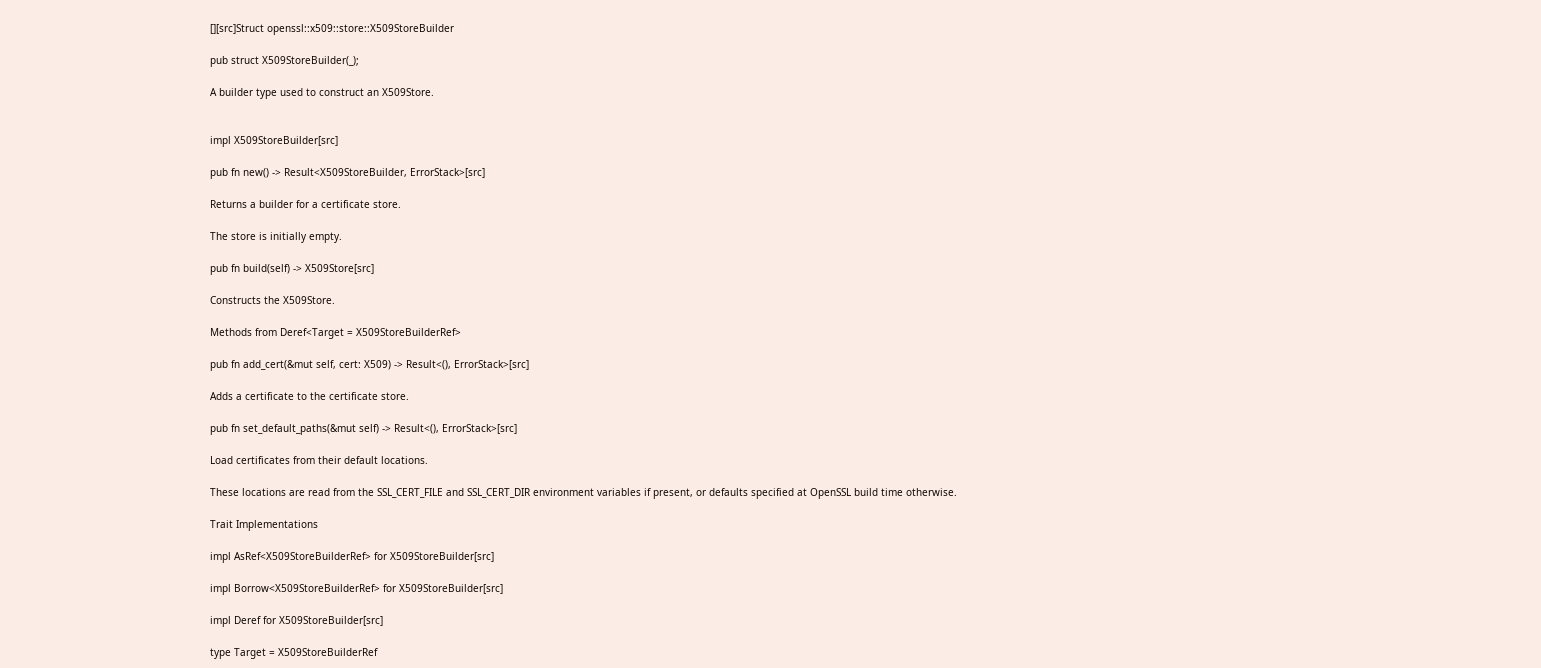[][src]Struct openssl::x509::store::X509StoreBuilder

pub struct X509StoreBuilder(_);

A builder type used to construct an X509Store.


impl X509StoreBuilder[src]

pub fn new() -> Result<X509StoreBuilder, ErrorStack>[src]

Returns a builder for a certificate store.

The store is initially empty.

pub fn build(self) -> X509Store[src]

Constructs the X509Store.

Methods from Deref<Target = X509StoreBuilderRef>

pub fn add_cert(&mut self, cert: X509) -> Result<(), ErrorStack>[src]

Adds a certificate to the certificate store.

pub fn set_default_paths(&mut self) -> Result<(), ErrorStack>[src]

Load certificates from their default locations.

These locations are read from the SSL_CERT_FILE and SSL_CERT_DIR environment variables if present, or defaults specified at OpenSSL build time otherwise.

Trait Implementations

impl AsRef<X509StoreBuilderRef> for X509StoreBuilder[src]

impl Borrow<X509StoreBuilderRef> for X509StoreBuilder[src]

impl Deref for X509StoreBuilder[src]

type Target = X509StoreBuilderRef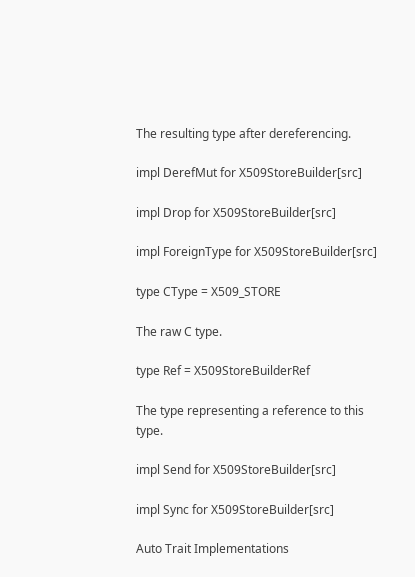The resulting type after dereferencing.

impl DerefMut for X509StoreBuilder[src]

impl Drop for X509StoreBuilder[src]

impl ForeignType for X509StoreBuilder[src]

type CType = X509_STORE

The raw C type.

type Ref = X509StoreBuilderRef

The type representing a reference to this type.

impl Send for X509StoreBuilder[src]

impl Sync for X509StoreBuilder[src]

Auto Trait Implementations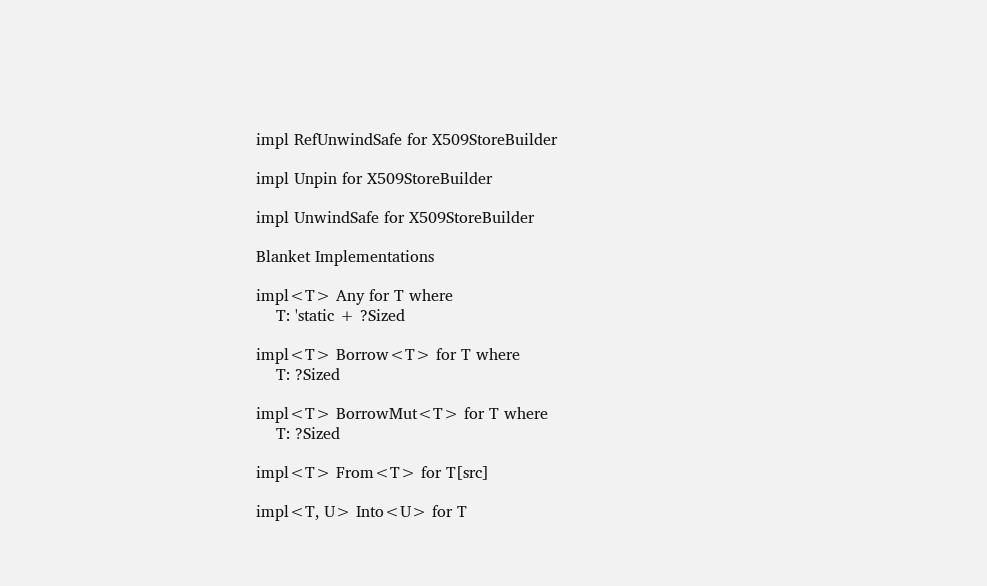impl RefUnwindSafe for X509StoreBuilder

impl Unpin for X509StoreBuilder

impl UnwindSafe for X509StoreBuilder

Blanket Implementations

impl<T> Any for T where
    T: 'static + ?Sized

impl<T> Borrow<T> for T where
    T: ?Sized

impl<T> BorrowMut<T> for T where
    T: ?Sized

impl<T> From<T> for T[src]

impl<T, U> Into<U> for T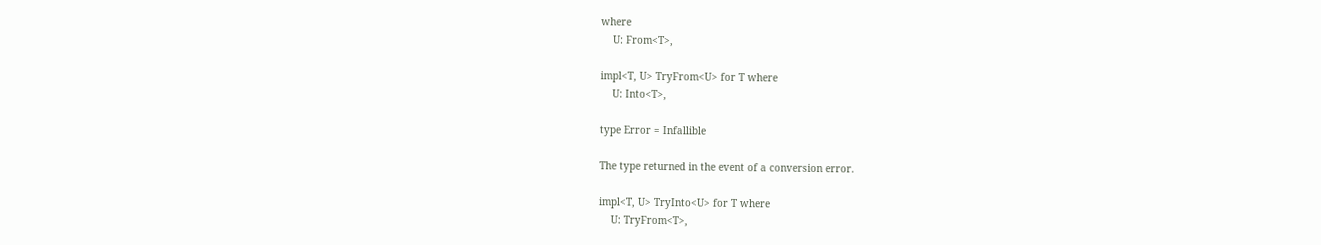where
    U: From<T>,

impl<T, U> TryFrom<U> for T where
    U: Into<T>,

type Error = Infallible

The type returned in the event of a conversion error.

impl<T, U> TryInto<U> for T where
    U: TryFrom<T>,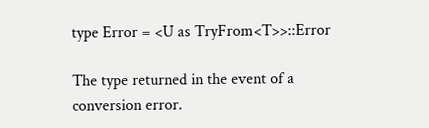type Error = <U as TryFrom<T>>::Error

The type returned in the event of a conversion error.